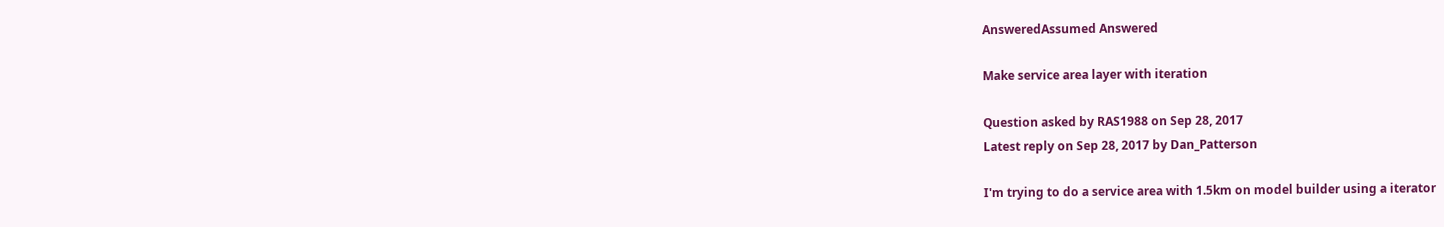AnsweredAssumed Answered

Make service area layer with iteration

Question asked by RAS1988 on Sep 28, 2017
Latest reply on Sep 28, 2017 by Dan_Patterson

I'm trying to do a service area with 1.5km on model builder using a iterator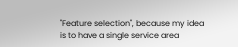"Feature selection", because my idea is to have a single service area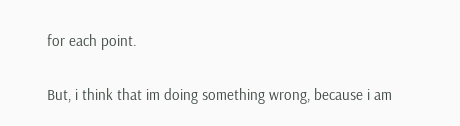for each point.

But, i think that im doing something wrong, because i am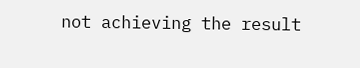not achieving the result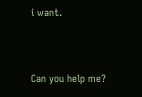i want.


Can you help me?